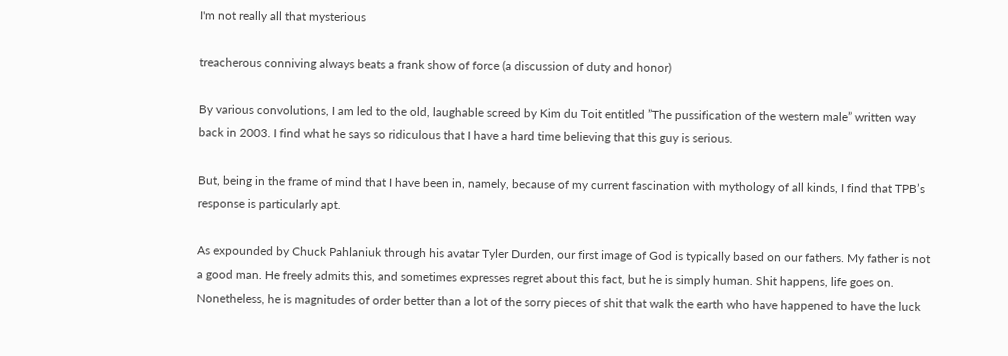I'm not really all that mysterious

treacherous conniving always beats a frank show of force (a discussion of duty and honor)

By various convolutions, I am led to the old, laughable screed by Kim du Toit entitled ”The pussification of the western male” written way back in 2003. I find what he says so ridiculous that I have a hard time believing that this guy is serious.

But, being in the frame of mind that I have been in, namely, because of my current fascination with mythology of all kinds, I find that TPB’s response is particularly apt.

As expounded by Chuck Pahlaniuk through his avatar Tyler Durden, our first image of God is typically based on our fathers. My father is not a good man. He freely admits this, and sometimes expresses regret about this fact, but he is simply human. Shit happens, life goes on. Nonetheless, he is magnitudes of order better than a lot of the sorry pieces of shit that walk the earth who have happened to have the luck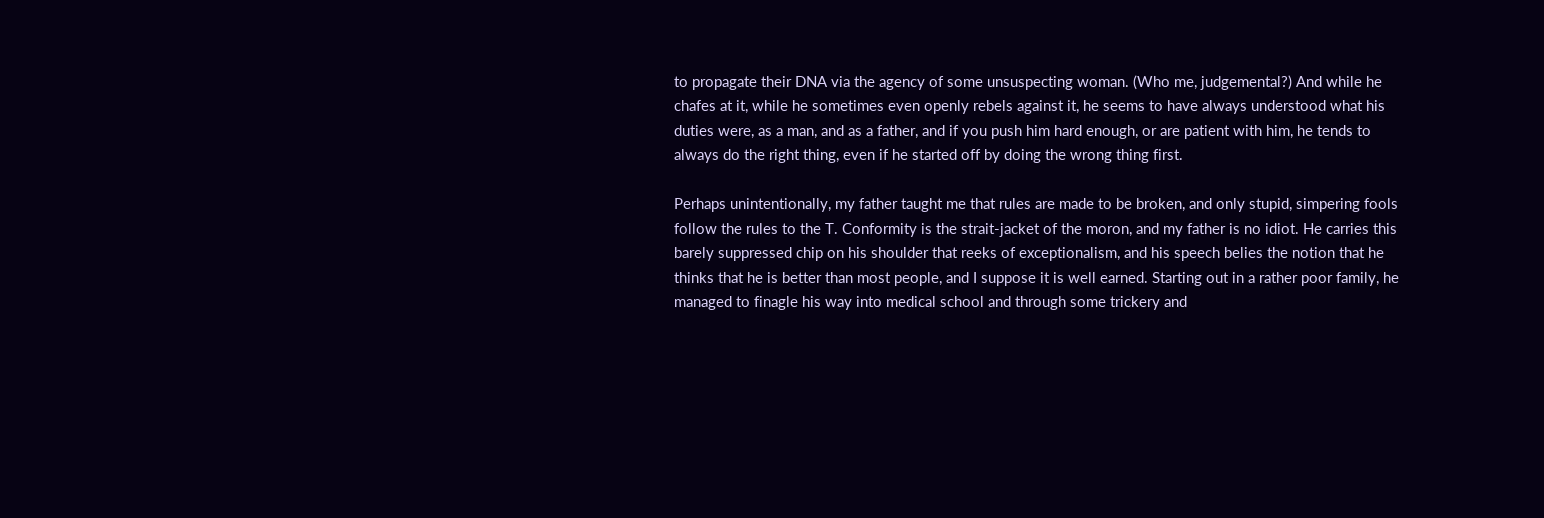to propagate their DNA via the agency of some unsuspecting woman. (Who me, judgemental?) And while he chafes at it, while he sometimes even openly rebels against it, he seems to have always understood what his duties were, as a man, and as a father, and if you push him hard enough, or are patient with him, he tends to always do the right thing, even if he started off by doing the wrong thing first.

Perhaps unintentionally, my father taught me that rules are made to be broken, and only stupid, simpering fools follow the rules to the T. Conformity is the strait-jacket of the moron, and my father is no idiot. He carries this barely suppressed chip on his shoulder that reeks of exceptionalism, and his speech belies the notion that he thinks that he is better than most people, and I suppose it is well earned. Starting out in a rather poor family, he managed to finagle his way into medical school and through some trickery and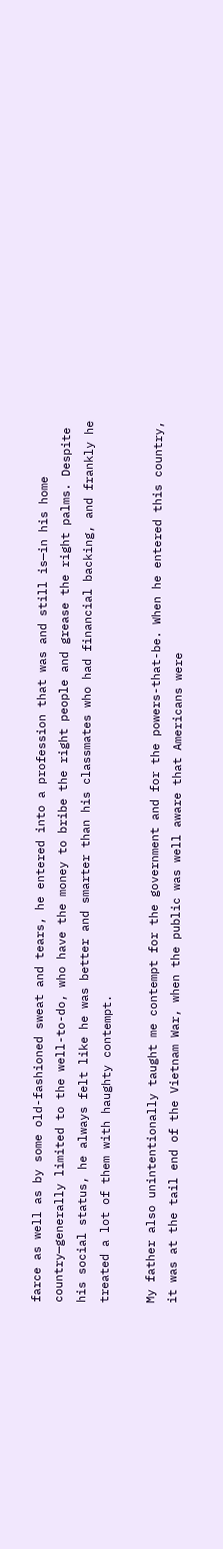farce as well as by some old-fashioned sweat and tears, he entered into a profession that was and still is—in his home country—generally limited to the well-to-do, who have the money to bribe the right people and grease the right palms. Despite his social status, he always felt like he was better and smarter than his classmates who had financial backing, and frankly he treated a lot of them with haughty contempt.

My father also unintentionally taught me contempt for the government and for the powers-that-be. When he entered this country, it was at the tail end of the Vietnam War, when the public was well aware that Americans were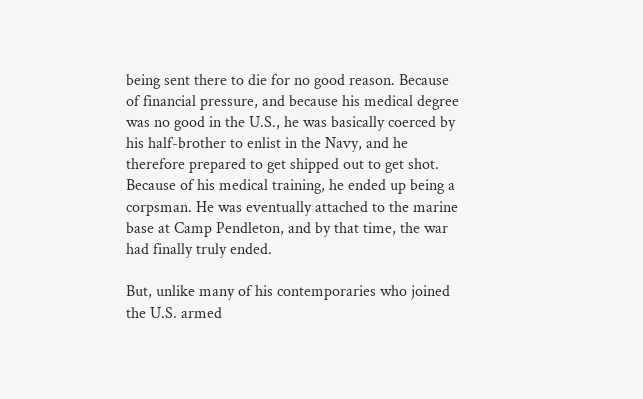being sent there to die for no good reason. Because of financial pressure, and because his medical degree was no good in the U.S., he was basically coerced by his half-brother to enlist in the Navy, and he therefore prepared to get shipped out to get shot. Because of his medical training, he ended up being a corpsman. He was eventually attached to the marine base at Camp Pendleton, and by that time, the war had finally truly ended.

But, unlike many of his contemporaries who joined the U.S. armed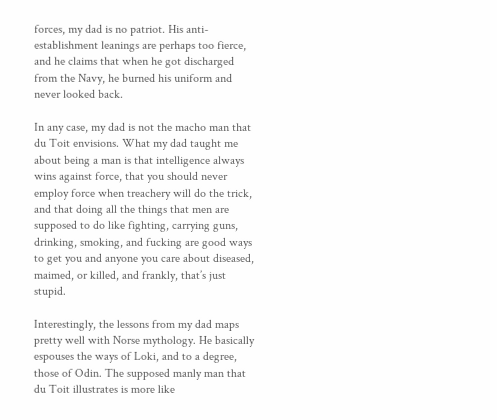forces, my dad is no patriot. His anti-establishment leanings are perhaps too fierce, and he claims that when he got discharged from the Navy, he burned his uniform and never looked back.

In any case, my dad is not the macho man that du Toit envisions. What my dad taught me about being a man is that intelligence always wins against force, that you should never employ force when treachery will do the trick, and that doing all the things that men are supposed to do like fighting, carrying guns, drinking, smoking, and fucking are good ways to get you and anyone you care about diseased, maimed, or killed, and frankly, that’s just stupid.

Interestingly, the lessons from my dad maps pretty well with Norse mythology. He basically espouses the ways of Loki, and to a degree, those of Odin. The supposed manly man that du Toit illustrates is more like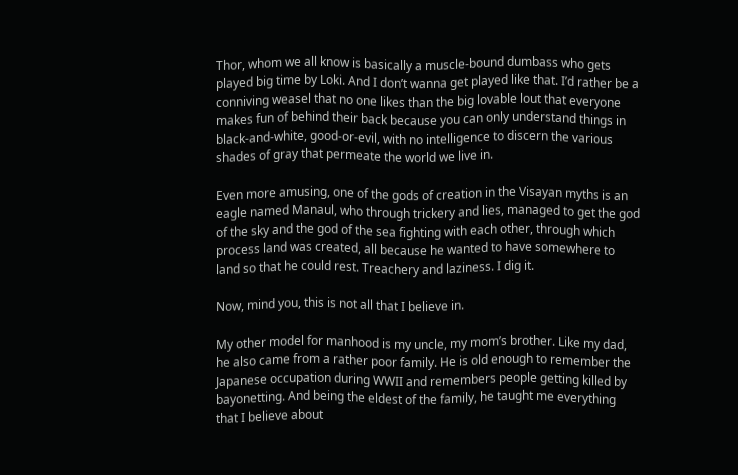Thor, whom we all know is basically a muscle-bound dumbass who gets played big time by Loki. And I don’t wanna get played like that. I’d rather be a conniving weasel that no one likes than the big lovable lout that everyone makes fun of behind their back because you can only understand things in black-and-white, good-or-evil, with no intelligence to discern the various shades of gray that permeate the world we live in.

Even more amusing, one of the gods of creation in the Visayan myths is an eagle named Manaul, who through trickery and lies, managed to get the god of the sky and the god of the sea fighting with each other, through which process land was created, all because he wanted to have somewhere to land so that he could rest. Treachery and laziness. I dig it.

Now, mind you, this is not all that I believe in.

My other model for manhood is my uncle, my mom’s brother. Like my dad, he also came from a rather poor family. He is old enough to remember the Japanese occupation during WWII and remembers people getting killed by bayonetting. And being the eldest of the family, he taught me everything that I believe about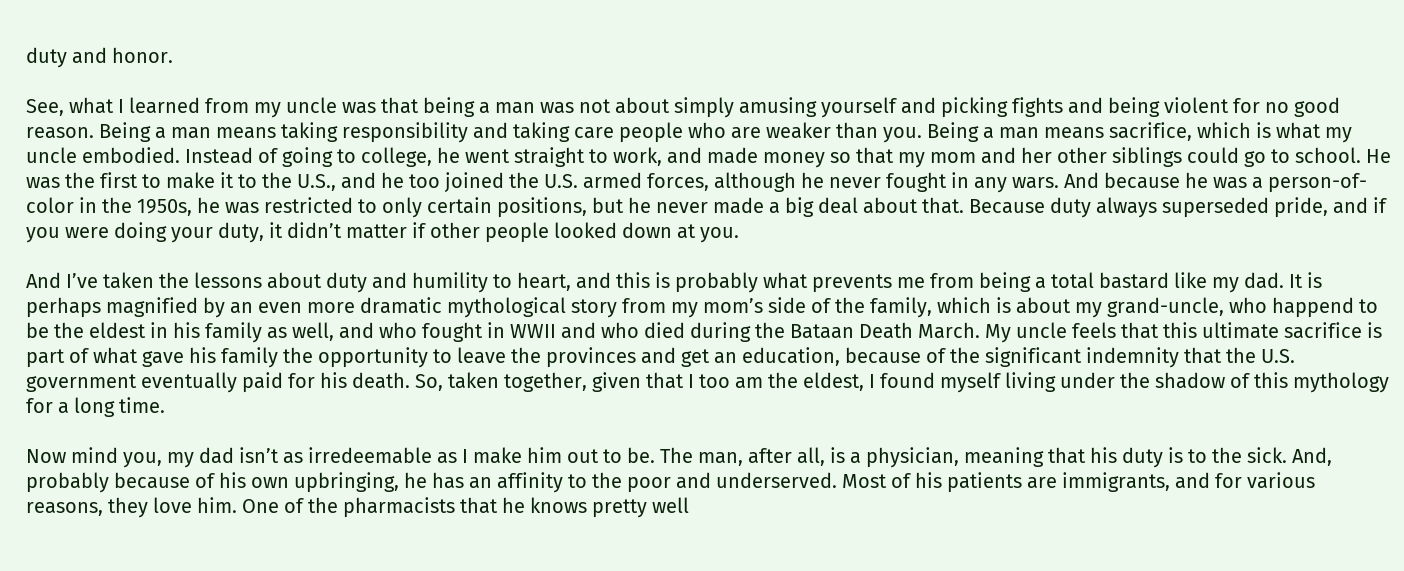duty and honor.

See, what I learned from my uncle was that being a man was not about simply amusing yourself and picking fights and being violent for no good reason. Being a man means taking responsibility and taking care people who are weaker than you. Being a man means sacrifice, which is what my uncle embodied. Instead of going to college, he went straight to work, and made money so that my mom and her other siblings could go to school. He was the first to make it to the U.S., and he too joined the U.S. armed forces, although he never fought in any wars. And because he was a person-of-color in the 1950s, he was restricted to only certain positions, but he never made a big deal about that. Because duty always superseded pride, and if you were doing your duty, it didn’t matter if other people looked down at you.

And I’ve taken the lessons about duty and humility to heart, and this is probably what prevents me from being a total bastard like my dad. It is perhaps magnified by an even more dramatic mythological story from my mom’s side of the family, which is about my grand-uncle, who happend to be the eldest in his family as well, and who fought in WWII and who died during the Bataan Death March. My uncle feels that this ultimate sacrifice is part of what gave his family the opportunity to leave the provinces and get an education, because of the significant indemnity that the U.S. government eventually paid for his death. So, taken together, given that I too am the eldest, I found myself living under the shadow of this mythology for a long time.

Now mind you, my dad isn’t as irredeemable as I make him out to be. The man, after all, is a physician, meaning that his duty is to the sick. And, probably because of his own upbringing, he has an affinity to the poor and underserved. Most of his patients are immigrants, and for various reasons, they love him. One of the pharmacists that he knows pretty well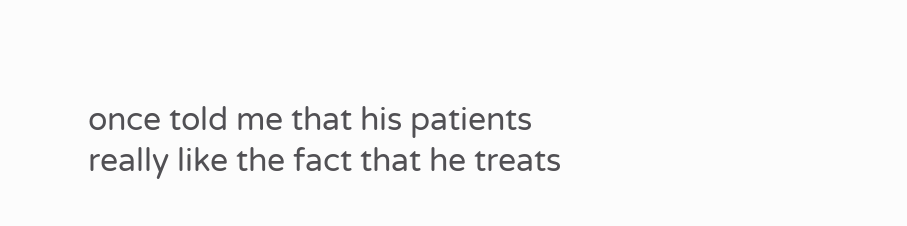once told me that his patients really like the fact that he treats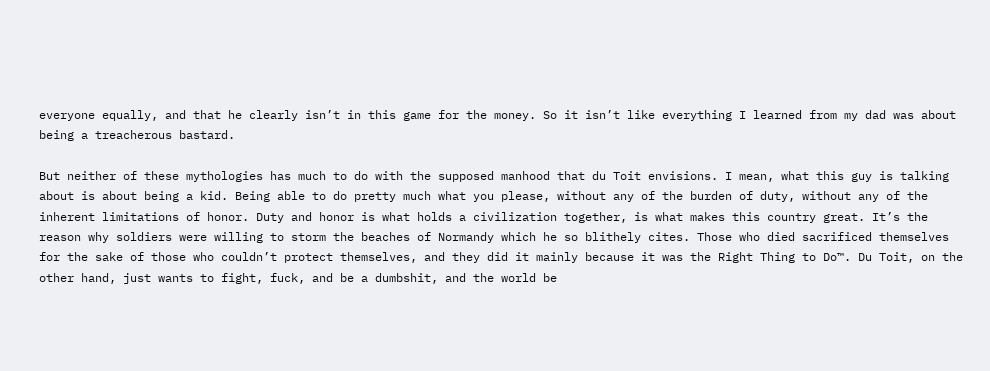everyone equally, and that he clearly isn’t in this game for the money. So it isn’t like everything I learned from my dad was about being a treacherous bastard.

But neither of these mythologies has much to do with the supposed manhood that du Toit envisions. I mean, what this guy is talking about is about being a kid. Being able to do pretty much what you please, without any of the burden of duty, without any of the inherent limitations of honor. Duty and honor is what holds a civilization together, is what makes this country great. It’s the reason why soldiers were willing to storm the beaches of Normandy which he so blithely cites. Those who died sacrificed themselves for the sake of those who couldn’t protect themselves, and they did it mainly because it was the Right Thing to Do™. Du Toit, on the other hand, just wants to fight, fuck, and be a dumbshit, and the world be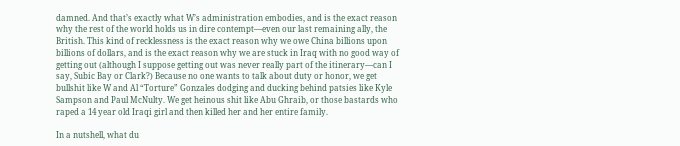damned. And that’s exactly what W’s administration embodies, and is the exact reason why the rest of the world holds us in dire contempt—even our last remaining ally, the British. This kind of recklessness is the exact reason why we owe China billions upon billions of dollars, and is the exact reason why we are stuck in Iraq with no good way of getting out (although I suppose getting out was never really part of the itinerary—can I say, Subic Bay or Clark?) Because no one wants to talk about duty or honor, we get bullshit like W and Al “Torture” Gonzales dodging and ducking behind patsies like Kyle Sampson and Paul McNulty. We get heinous shit like Abu Ghraib, or those bastards who raped a 14 year old Iraqi girl and then killed her and her entire family.

In a nutshell, what du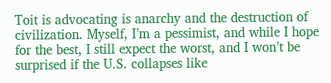Toit is advocating is anarchy and the destruction of civilization. Myself, I’m a pessimist, and while I hope for the best, I still expect the worst, and I won’t be surprised if the U.S. collapses like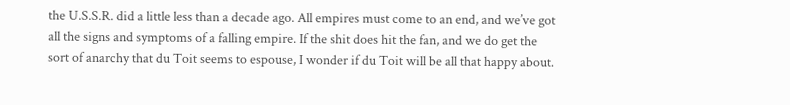the U.S.S.R. did a little less than a decade ago. All empires must come to an end, and we’ve got all the signs and symptoms of a falling empire. If the shit does hit the fan, and we do get the sort of anarchy that du Toit seems to espouse, I wonder if du Toit will be all that happy about.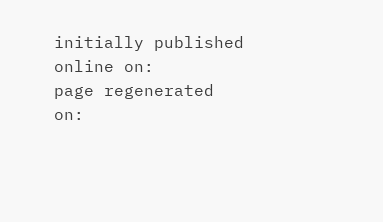initially published online on:
page regenerated on: